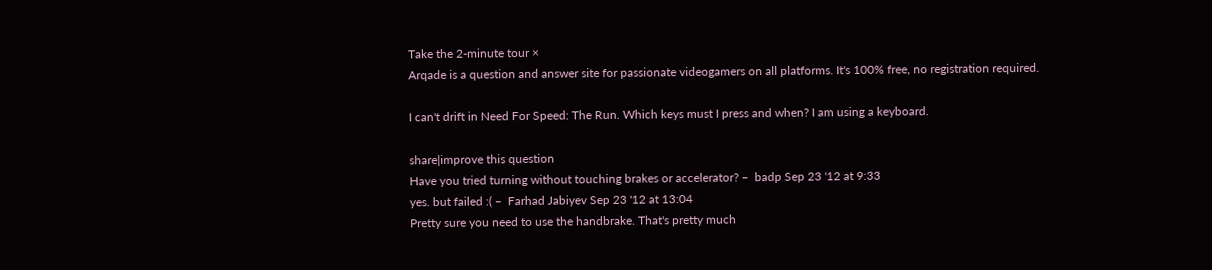Take the 2-minute tour ×
Arqade is a question and answer site for passionate videogamers on all platforms. It's 100% free, no registration required.

I can't drift in Need For Speed: The Run. Which keys must I press and when? I am using a keyboard.

share|improve this question
Have you tried turning without touching brakes or accelerator? –  badp Sep 23 '12 at 9:33
yes. but failed :( –  Farhad Jabiyev Sep 23 '12 at 13:04
Pretty sure you need to use the handbrake. That's pretty much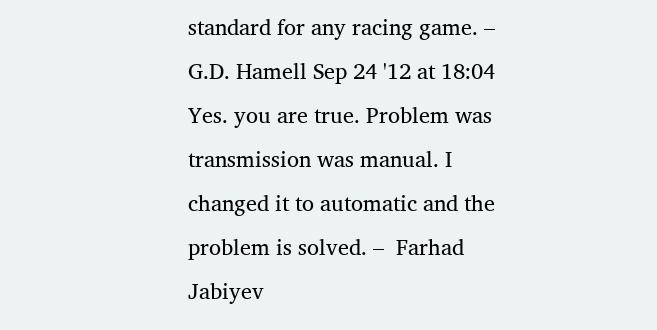standard for any racing game. –  G.D. Hamell Sep 24 '12 at 18:04
Yes. you are true. Problem was transmission was manual. I changed it to automatic and the problem is solved. –  Farhad Jabiyev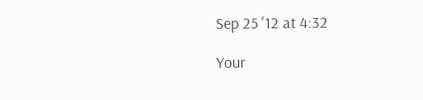Sep 25 '12 at 4:32

Your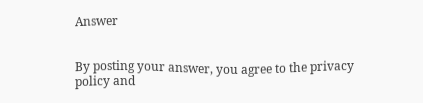Answer


By posting your answer, you agree to the privacy policy and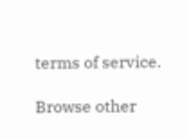terms of service.

Browse other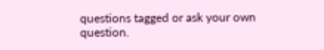questions tagged or ask your own question.